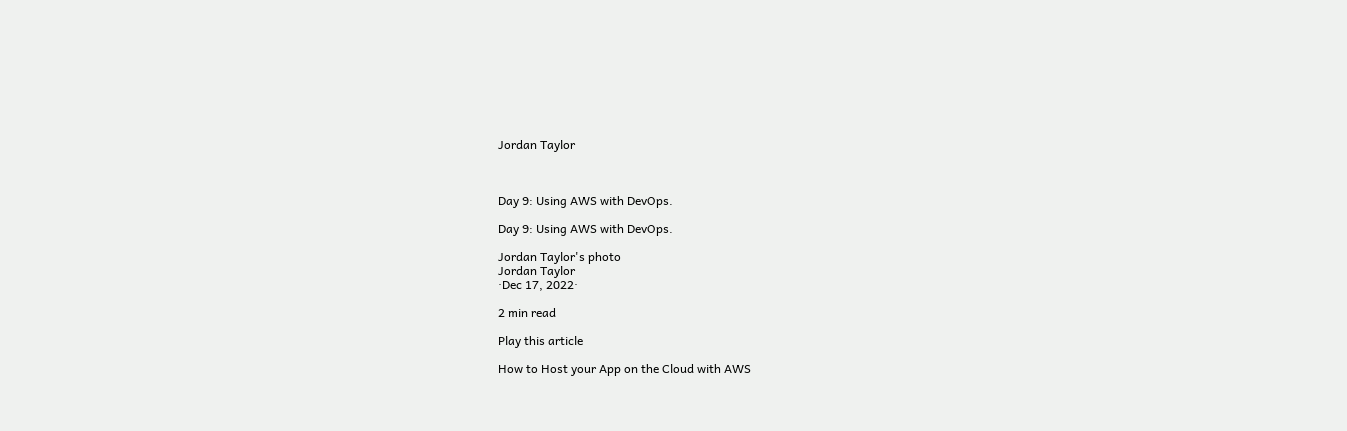Jordan Taylor



Day 9: Using AWS with DevOps.

Day 9: Using AWS with DevOps.

Jordan Taylor's photo
Jordan Taylor
·Dec 17, 2022·

2 min read

Play this article

How to Host your App on the Cloud with AWS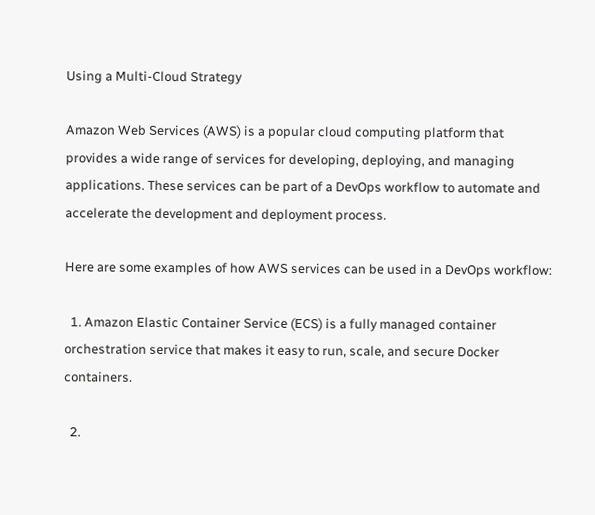Using a Multi-Cloud Strategy

Amazon Web Services (AWS) is a popular cloud computing platform that provides a wide range of services for developing, deploying, and managing applications. These services can be part of a DevOps workflow to automate and accelerate the development and deployment process.

Here are some examples of how AWS services can be used in a DevOps workflow:

  1. Amazon Elastic Container Service (ECS) is a fully managed container orchestration service that makes it easy to run, scale, and secure Docker containers.

  2.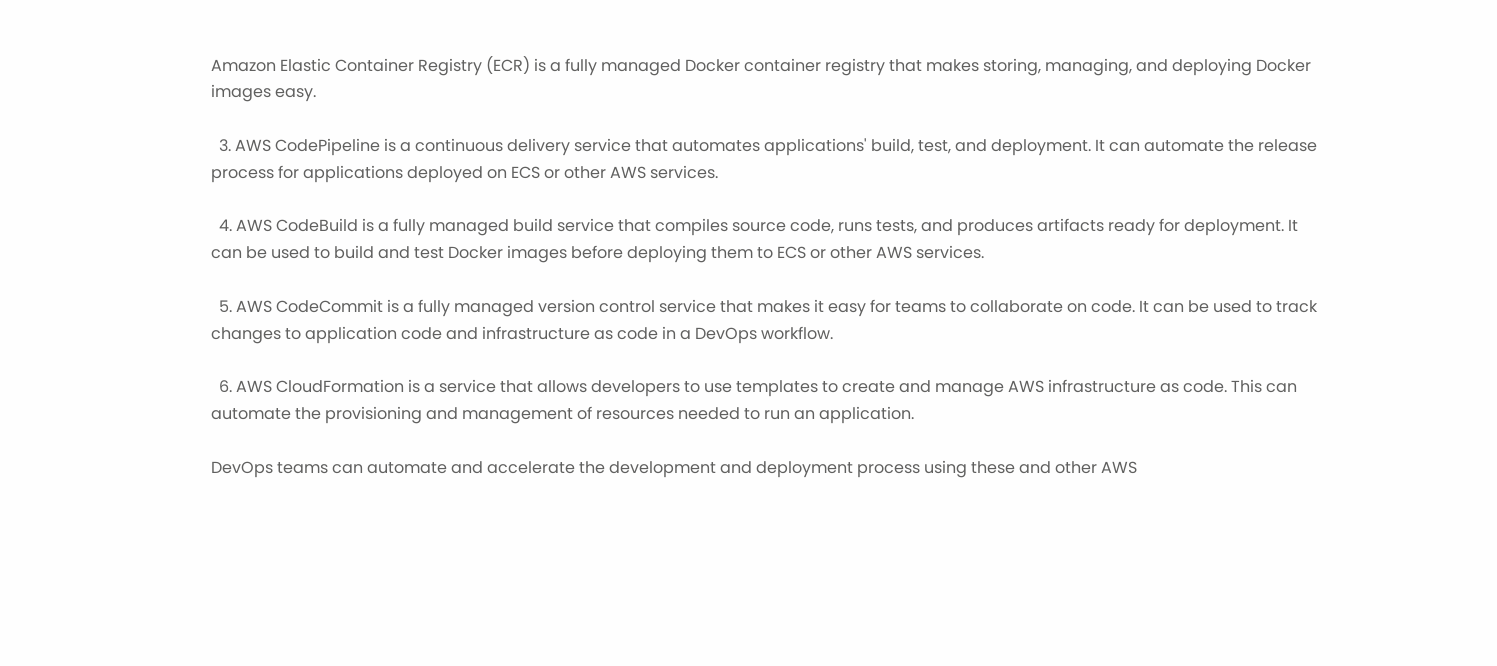Amazon Elastic Container Registry (ECR) is a fully managed Docker container registry that makes storing, managing, and deploying Docker images easy.

  3. AWS CodePipeline is a continuous delivery service that automates applications' build, test, and deployment. It can automate the release process for applications deployed on ECS or other AWS services.

  4. AWS CodeBuild is a fully managed build service that compiles source code, runs tests, and produces artifacts ready for deployment. It can be used to build and test Docker images before deploying them to ECS or other AWS services.

  5. AWS CodeCommit is a fully managed version control service that makes it easy for teams to collaborate on code. It can be used to track changes to application code and infrastructure as code in a DevOps workflow.

  6. AWS CloudFormation is a service that allows developers to use templates to create and manage AWS infrastructure as code. This can automate the provisioning and management of resources needed to run an application.

DevOps teams can automate and accelerate the development and deployment process using these and other AWS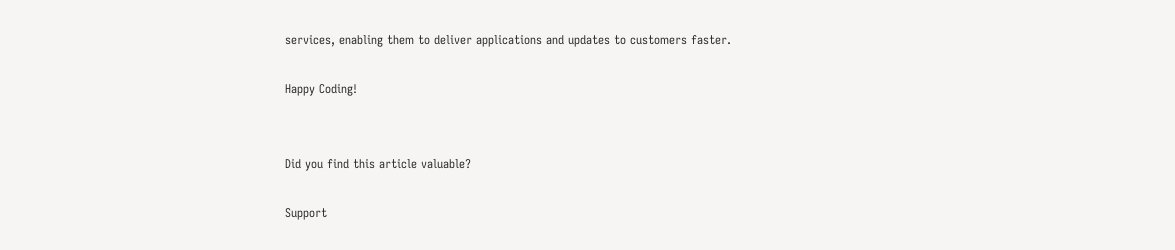services, enabling them to deliver applications and updates to customers faster.

Happy Coding!


Did you find this article valuable?

Support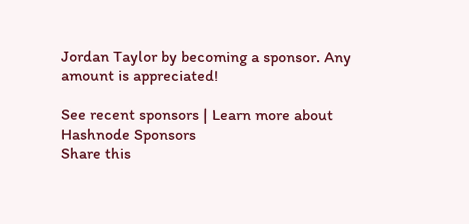Jordan Taylor by becoming a sponsor. Any amount is appreciated!

See recent sponsors | Learn more about Hashnode Sponsors
Share this